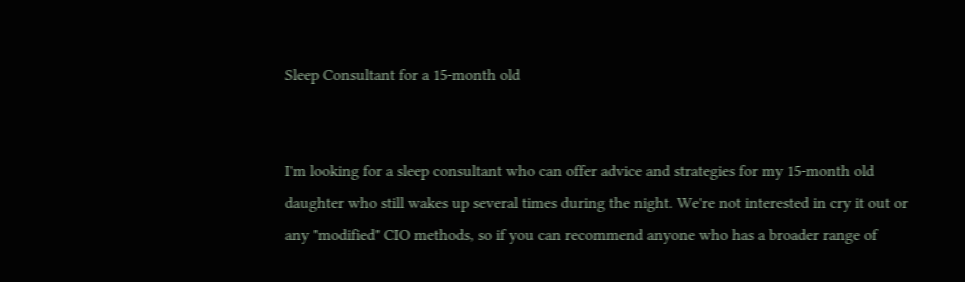Sleep Consultant for a 15-month old


I'm looking for a sleep consultant who can offer advice and strategies for my 15-month old daughter who still wakes up several times during the night. We're not interested in cry it out or any "modified" CIO methods, so if you can recommend anyone who has a broader range of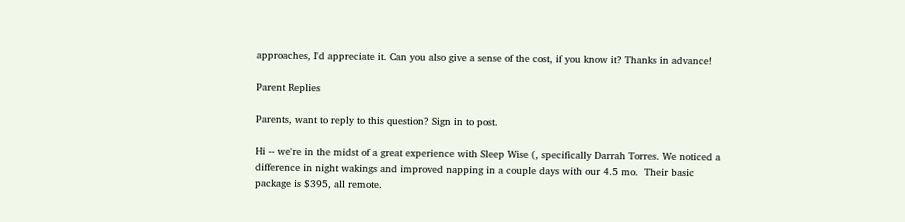approaches, I'd appreciate it. Can you also give a sense of the cost, if you know it? Thanks in advance!

Parent Replies

Parents, want to reply to this question? Sign in to post.

Hi -- we're in the midst of a great experience with Sleep Wise (, specifically Darrah Torres. We noticed a difference in night wakings and improved napping in a couple days with our 4.5 mo.  Their basic package is $395, all remote.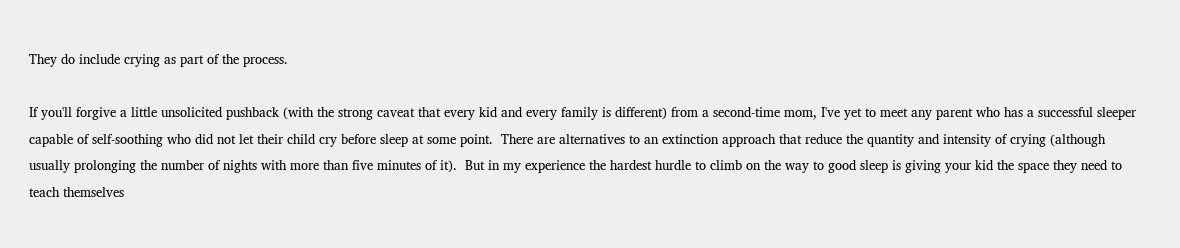They do include crying as part of the process.

If you'll forgive a little unsolicited pushback (with the strong caveat that every kid and every family is different) from a second-time mom, I've yet to meet any parent who has a successful sleeper capable of self-soothing who did not let their child cry before sleep at some point.  There are alternatives to an extinction approach that reduce the quantity and intensity of crying (although usually prolonging the number of nights with more than five minutes of it).  But in my experience the hardest hurdle to climb on the way to good sleep is giving your kid the space they need to teach themselves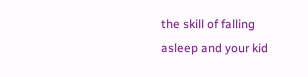the skill of falling asleep and your kid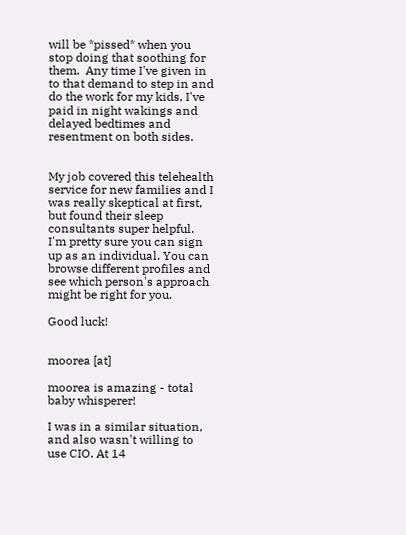will be *pissed* when you stop doing that soothing for them.  Any time I've given in to that demand to step in and do the work for my kids, I've paid in night wakings and delayed bedtimes and resentment on both sides.


My job covered this telehealth service for new families and I was really skeptical at first, but found their sleep consultants super helpful. I'm pretty sure you can sign up as an individual. You can browse different profiles and see which person's approach might be right for you.

Good luck!


moorea [at]

moorea is amazing - total baby whisperer!

I was in a similar situation, and also wasn't willing to use CIO. At 14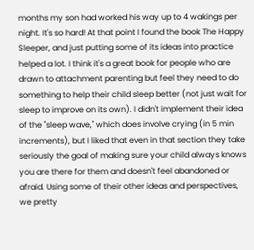months my son had worked his way up to 4 wakings per night. It's so hard! At that point I found the book The Happy Sleeper, and just putting some of its ideas into practice helped a lot. I think it's a great book for people who are drawn to attachment parenting but feel they need to do something to help their child sleep better (not just wait for sleep to improve on its own). I didn't implement their idea of the "sleep wave," which does involve crying (in 5 min increments), but I liked that even in that section they take seriously the goal of making sure your child always knows you are there for them and doesn't feel abandoned or afraid. Using some of their other ideas and perspectives, we pretty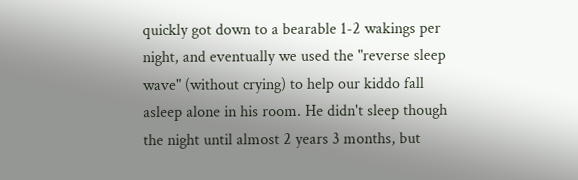quickly got down to a bearable 1-2 wakings per night, and eventually we used the "reverse sleep wave" (without crying) to help our kiddo fall asleep alone in his room. He didn't sleep though the night until almost 2 years 3 months, but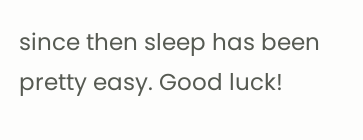since then sleep has been pretty easy. Good luck!